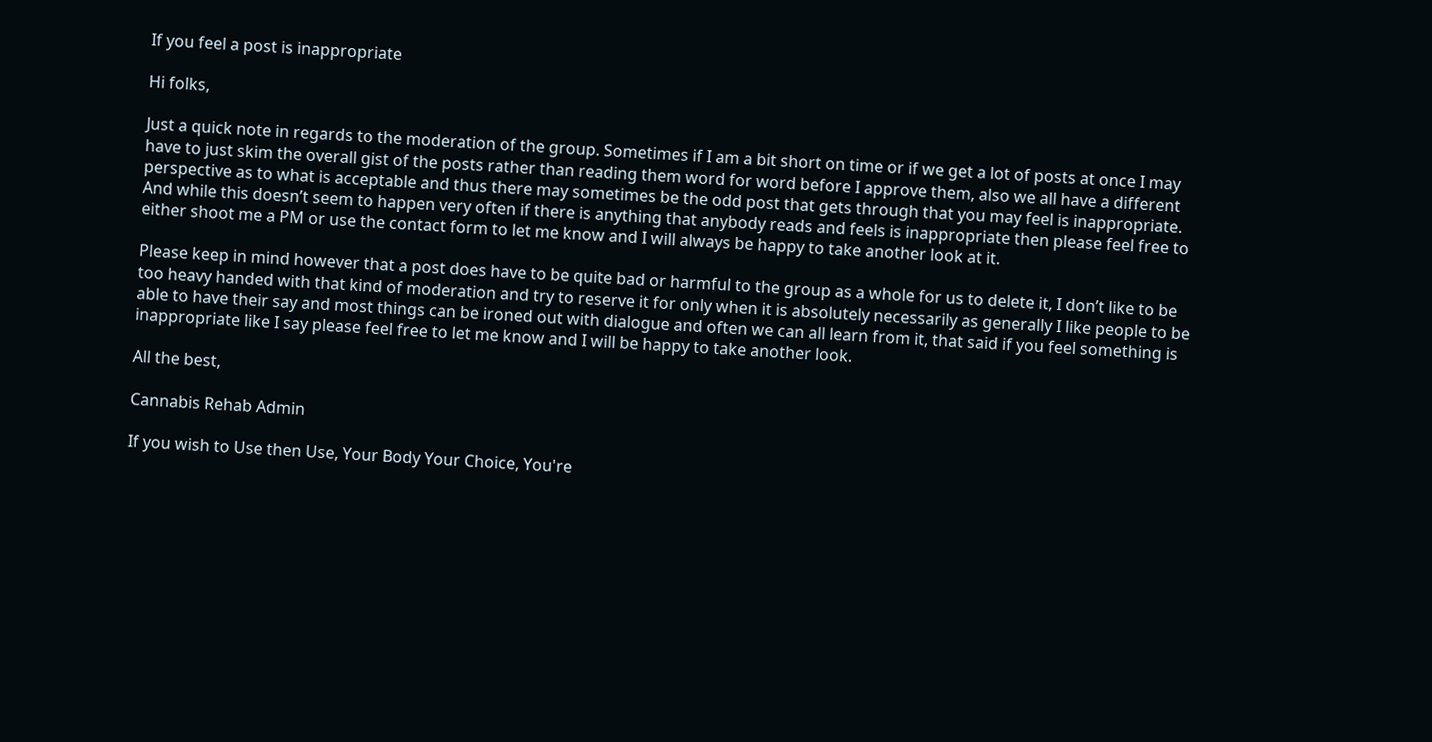If you feel a post is inappropriate

Hi folks,

Just a quick note in regards to the moderation of the group. Sometimes if I am a bit short on time or if we get a lot of posts at once I may have to just skim the overall gist of the posts rather than reading them word for word before I approve them, also we all have a different perspective as to what is acceptable and thus there may sometimes be the odd post that gets through that you may feel is inappropriate. And while this doesn’t seem to happen very often if there is anything that anybody reads and feels is inappropriate then please feel free to either shoot me a PM or use the contact form to let me know and I will always be happy to take another look at it.

Please keep in mind however that a post does have to be quite bad or harmful to the group as a whole for us to delete it, I don’t like to be too heavy handed with that kind of moderation and try to reserve it for only when it is absolutely necessarily as generally I like people to be able to have their say and most things can be ironed out with dialogue and often we can all learn from it, that said if you feel something is inappropriate like I say please feel free to let me know and I will be happy to take another look.

All the best,

Cannabis Rehab Admin

If you wish to Use then Use, Your Body Your Choice, You're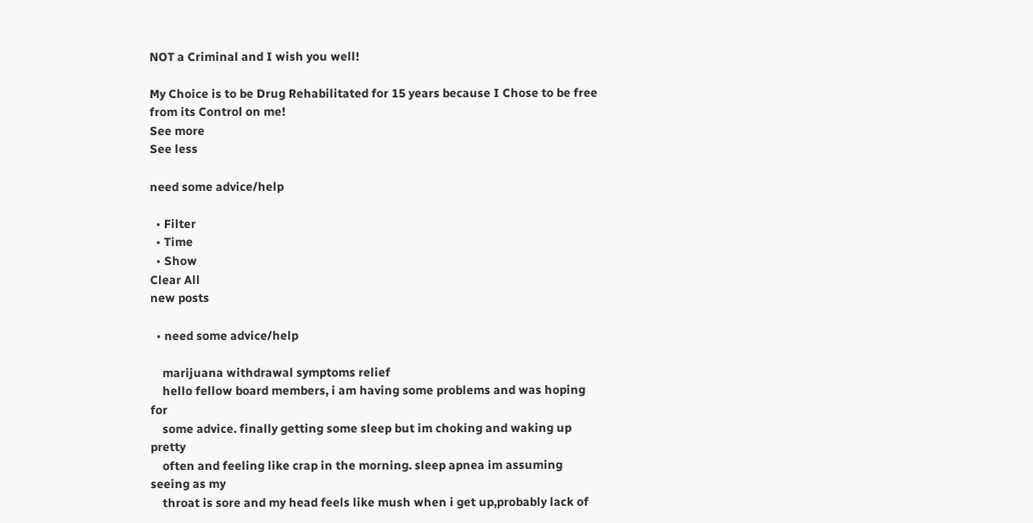NOT a Criminal and I wish you well!

My Choice is to be Drug Rehabilitated for 15 years because I Chose to be free from its Control on me!
See more
See less

need some advice/help

  • Filter
  • Time
  • Show
Clear All
new posts

  • need some advice/help

    marijuana withdrawal symptoms relief
    hello fellow board members, i am having some problems and was hoping for
    some advice. finally getting some sleep but im choking and waking up pretty
    often and feeling like crap in the morning. sleep apnea im assuming seeing as my
    throat is sore and my head feels like mush when i get up,probably lack of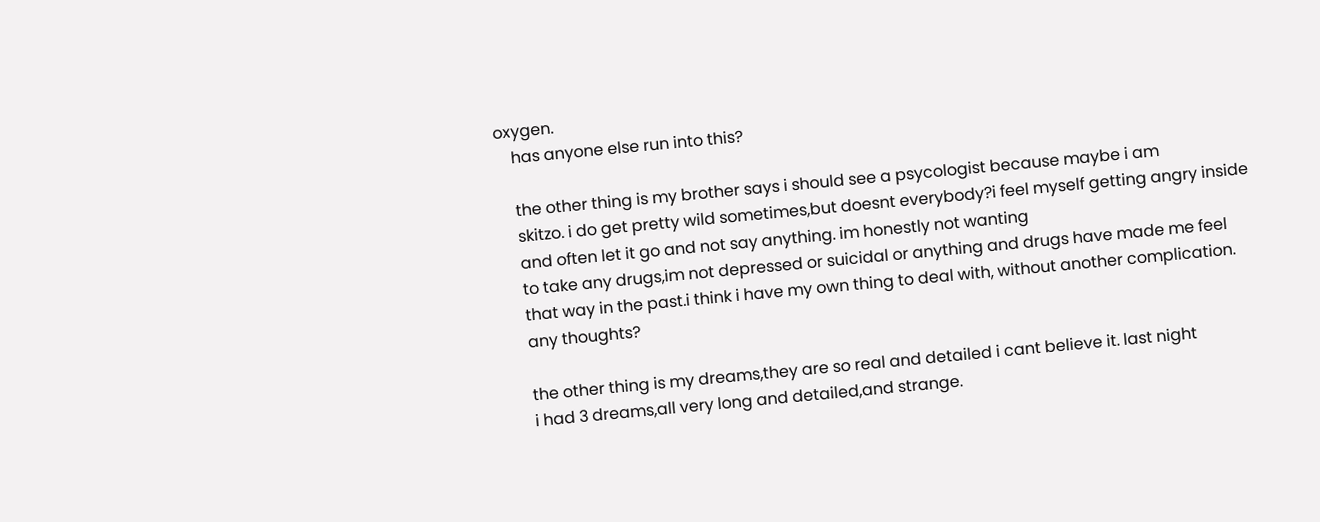oxygen.
    has anyone else run into this?

    the other thing is my brother says i should see a psycologist because maybe i am
    skitzo. i do get pretty wild sometimes,but doesnt everybody?i feel myself getting angry inside
    and often let it go and not say anything. im honestly not wanting
    to take any drugs,im not depressed or suicidal or anything and drugs have made me feel
    that way in the past.i think i have my own thing to deal with, without another complication.
    any thoughts?

    the other thing is my dreams,they are so real and detailed i cant believe it. last night
    i had 3 dreams,all very long and detailed,and strange.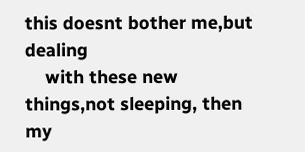this doesnt bother me,but dealing
    with these new things,not sleeping, then my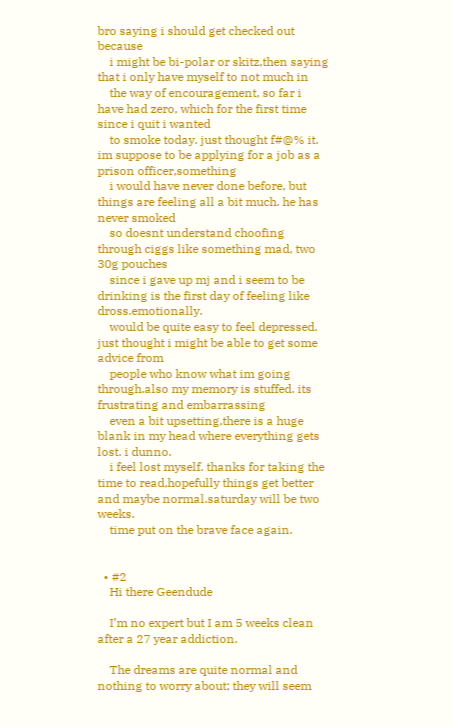bro saying i should get checked out because
    i might be bi-polar or skitz,then saying that i only have myself to not much in
    the way of encouragement, so far i have had zero, which for the first time since i quit i wanted
    to smoke today. just thought f#@% it. im suppose to be applying for a job as a prison officer,something
    i would have never done before, but things are feeling all a bit much. he has never smoked
    so doesnt understand choofing through ciggs like something mad, two 30g pouches
    since i gave up mj and i seem to be drinking is the first day of feeling like dross.emotionally.
    would be quite easy to feel depressed. just thought i might be able to get some advice from
    people who know what im going through.also my memory is stuffed. its frustrating and embarrassing
    even a bit upsetting,there is a huge blank in my head where everything gets lost. i dunno.
    i feel lost myself. thanks for taking the time to read,hopefully things get better and maybe normal.saturday will be two weeks.
    time put on the brave face again.


  • #2
    Hi there Geendude

    I’m no expert but I am 5 weeks clean after a 27 year addiction.

    The dreams are quite normal and nothing to worry about; they will seem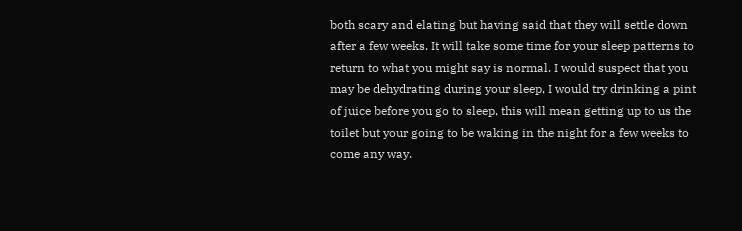both scary and elating but having said that they will settle down after a few weeks. It will take some time for your sleep patterns to return to what you might say is normal. I would suspect that you may be dehydrating during your sleep, I would try drinking a pint of juice before you go to sleep, this will mean getting up to us the toilet but your going to be waking in the night for a few weeks to come any way.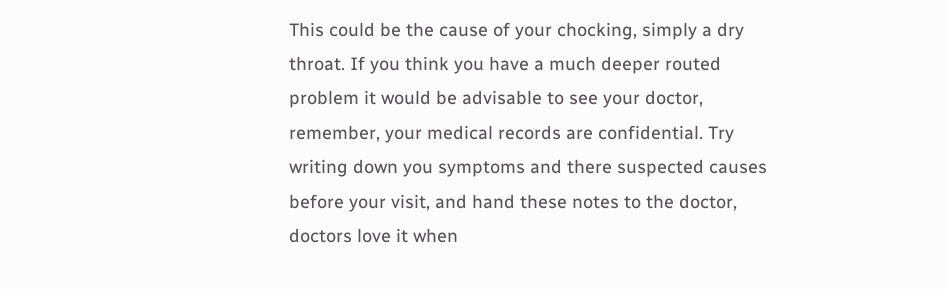This could be the cause of your chocking, simply a dry throat. If you think you have a much deeper routed problem it would be advisable to see your doctor, remember, your medical records are confidential. Try writing down you symptoms and there suspected causes before your visit, and hand these notes to the doctor, doctors love it when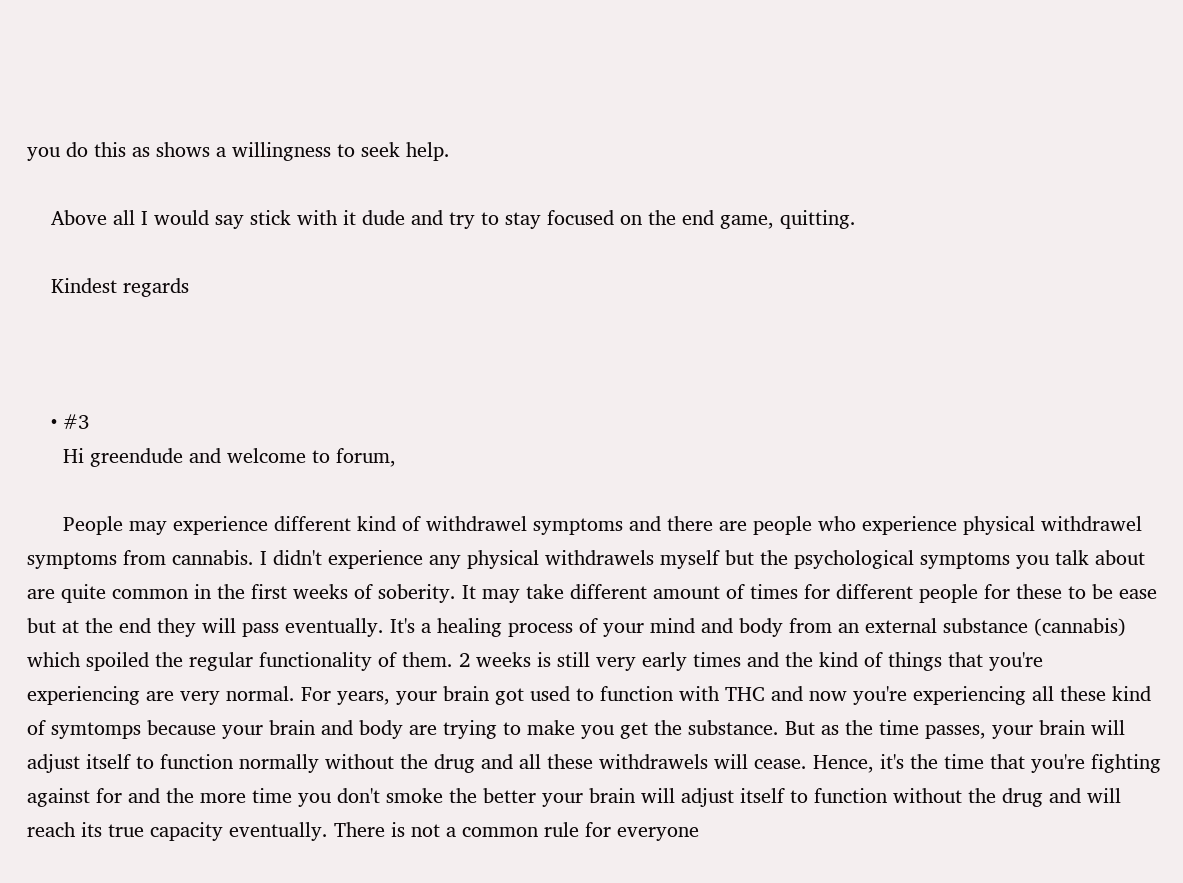you do this as shows a willingness to seek help.

    Above all I would say stick with it dude and try to stay focused on the end game, quitting.

    Kindest regards



    • #3
      Hi greendude and welcome to forum,

      People may experience different kind of withdrawel symptoms and there are people who experience physical withdrawel symptoms from cannabis. I didn't experience any physical withdrawels myself but the psychological symptoms you talk about are quite common in the first weeks of soberity. It may take different amount of times for different people for these to be ease but at the end they will pass eventually. It's a healing process of your mind and body from an external substance (cannabis) which spoiled the regular functionality of them. 2 weeks is still very early times and the kind of things that you're experiencing are very normal. For years, your brain got used to function with THC and now you're experiencing all these kind of symtomps because your brain and body are trying to make you get the substance. But as the time passes, your brain will adjust itself to function normally without the drug and all these withdrawels will cease. Hence, it's the time that you're fighting against for and the more time you don't smoke the better your brain will adjust itself to function without the drug and will reach its true capacity eventually. There is not a common rule for everyone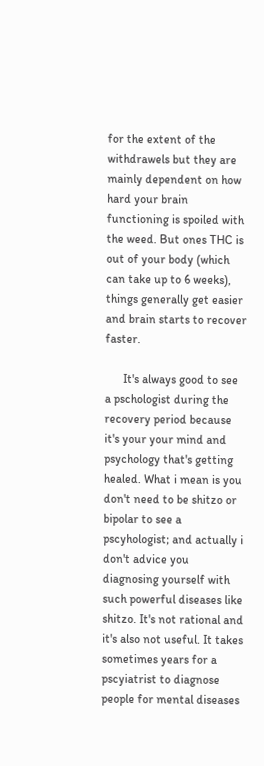for the extent of the withdrawels but they are mainly dependent on how hard your brain functioning is spoiled with the weed. But ones THC is out of your body (which can take up to 6 weeks), things generally get easier and brain starts to recover faster.

      It's always good to see a pschologist during the recovery period because it's your your mind and psychology that's getting healed. What i mean is you don't need to be shitzo or bipolar to see a pscyhologist; and actually i don't advice you diagnosing yourself with such powerful diseases like shitzo. It's not rational and it's also not useful. It takes sometimes years for a pscyiatrist to diagnose people for mental diseases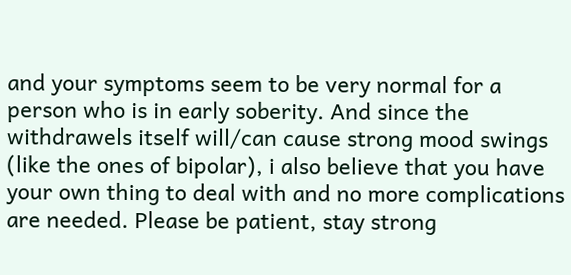and your symptoms seem to be very normal for a person who is in early soberity. And since the withdrawels itself will/can cause strong mood swings (like the ones of bipolar), i also believe that you have your own thing to deal with and no more complications are needed. Please be patient, stay strong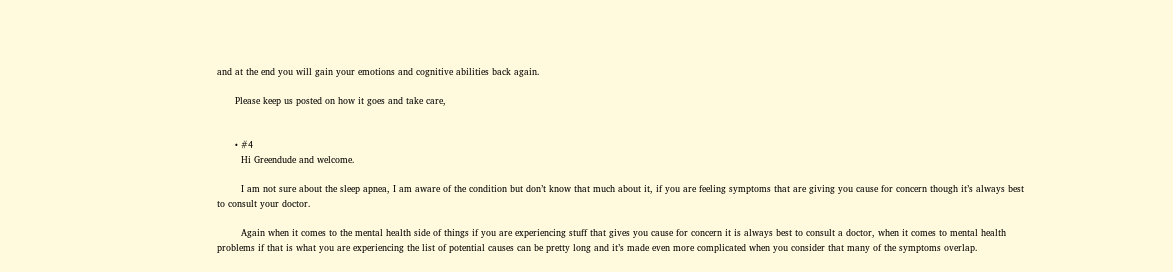and at the end you will gain your emotions and cognitive abilities back again.

      Please keep us posted on how it goes and take care,


      • #4
        Hi Greendude and welcome.

        I am not sure about the sleep apnea, I am aware of the condition but don’t know that much about it, if you are feeling symptoms that are giving you cause for concern though it’s always best to consult your doctor.

        Again when it comes to the mental health side of things if you are experiencing stuff that gives you cause for concern it is always best to consult a doctor, when it comes to mental health problems if that is what you are experiencing the list of potential causes can be pretty long and it’s made even more complicated when you consider that many of the symptoms overlap.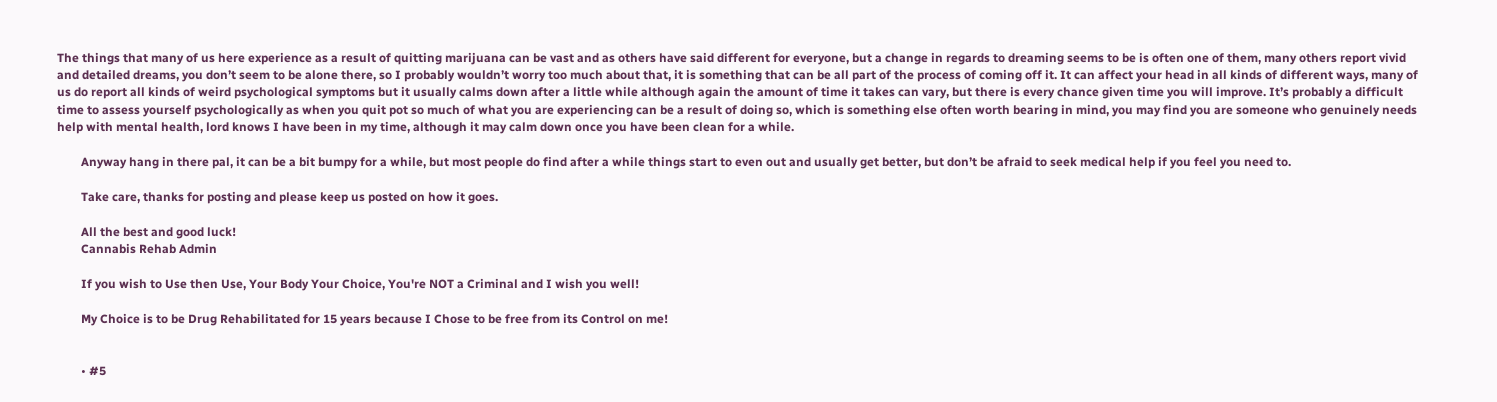The things that many of us here experience as a result of quitting marijuana can be vast and as others have said different for everyone, but a change in regards to dreaming seems to be is often one of them, many others report vivid and detailed dreams, you don’t seem to be alone there, so I probably wouldn’t worry too much about that, it is something that can be all part of the process of coming off it. It can affect your head in all kinds of different ways, many of us do report all kinds of weird psychological symptoms but it usually calms down after a little while although again the amount of time it takes can vary, but there is every chance given time you will improve. It’s probably a difficult time to assess yourself psychologically as when you quit pot so much of what you are experiencing can be a result of doing so, which is something else often worth bearing in mind, you may find you are someone who genuinely needs help with mental health, lord knows I have been in my time, although it may calm down once you have been clean for a while.

        Anyway hang in there pal, it can be a bit bumpy for a while, but most people do find after a while things start to even out and usually get better, but don’t be afraid to seek medical help if you feel you need to.

        Take care, thanks for posting and please keep us posted on how it goes.

        All the best and good luck!
        Cannabis Rehab Admin

        If you wish to Use then Use, Your Body Your Choice, You're NOT a Criminal and I wish you well!

        My Choice is to be Drug Rehabilitated for 15 years because I Chose to be free from its Control on me!


        • #5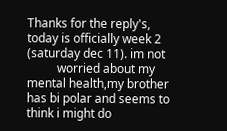Thanks for the reply's, today is officially week 2 (saturday dec 11). im not
          worried about my mental health,my brother has bi polar and seems to think i might do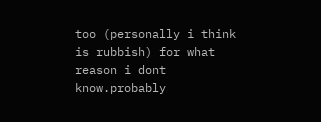too (personally i think is rubbish) for what reason i dont know.probably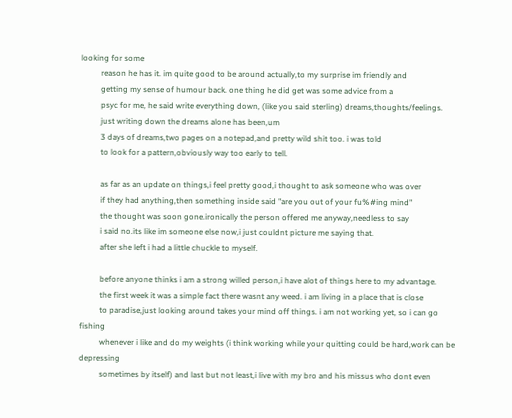looking for some
          reason he has it. im quite good to be around actually,to my surprise im friendly and
          getting my sense of humour back. one thing he did get was some advice from a
          psyc for me, he said write everything down, (like you said sterling) dreams,thoughts/feelings.
          just writing down the dreams alone has been,um
          3 days of dreams,two pages on a notepad,and pretty wild shit too. i was told
          to look for a pattern,obviously way too early to tell.

          as far as an update on things,i feel pretty good,i thought to ask someone who was over
          if they had anything,then something inside said "are you out of your fu%#ing mind"
          the thought was soon gone.ironically the person offered me anyway,needless to say
          i said no.its like im someone else now,i just couldnt picture me saying that.
          after she left i had a little chuckle to myself.

          before anyone thinks i am a strong willed person,i have alot of things here to my advantage.
          the first week it was a simple fact there wasnt any weed. i am living in a place that is close
          to paradise,just looking around takes your mind off things. i am not working yet, so i can go fishing
          whenever i like and do my weights (i think working while your quitting could be hard,work can be depressing
          sometimes by itself) and last but not least,i live with my bro and his missus who dont even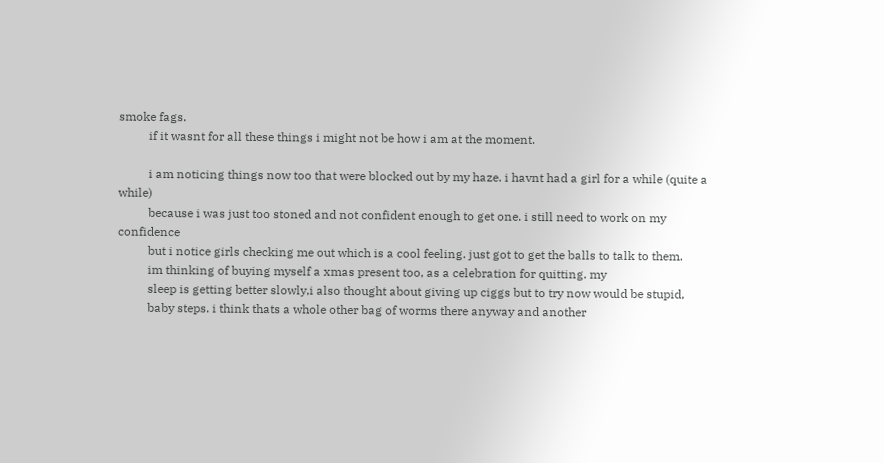smoke fags.
          if it wasnt for all these things i might not be how i am at the moment.

          i am noticing things now too that were blocked out by my haze. i havnt had a girl for a while (quite a while)
          because i was just too stoned and not confident enough to get one. i still need to work on my confidence
          but i notice girls checking me out which is a cool feeling. just got to get the balls to talk to them.
          im thinking of buying myself a xmas present too, as a celebration for quitting. my
          sleep is getting better slowly,i also thought about giving up ciggs but to try now would be stupid,
          baby steps. i think thats a whole other bag of worms there anyway and another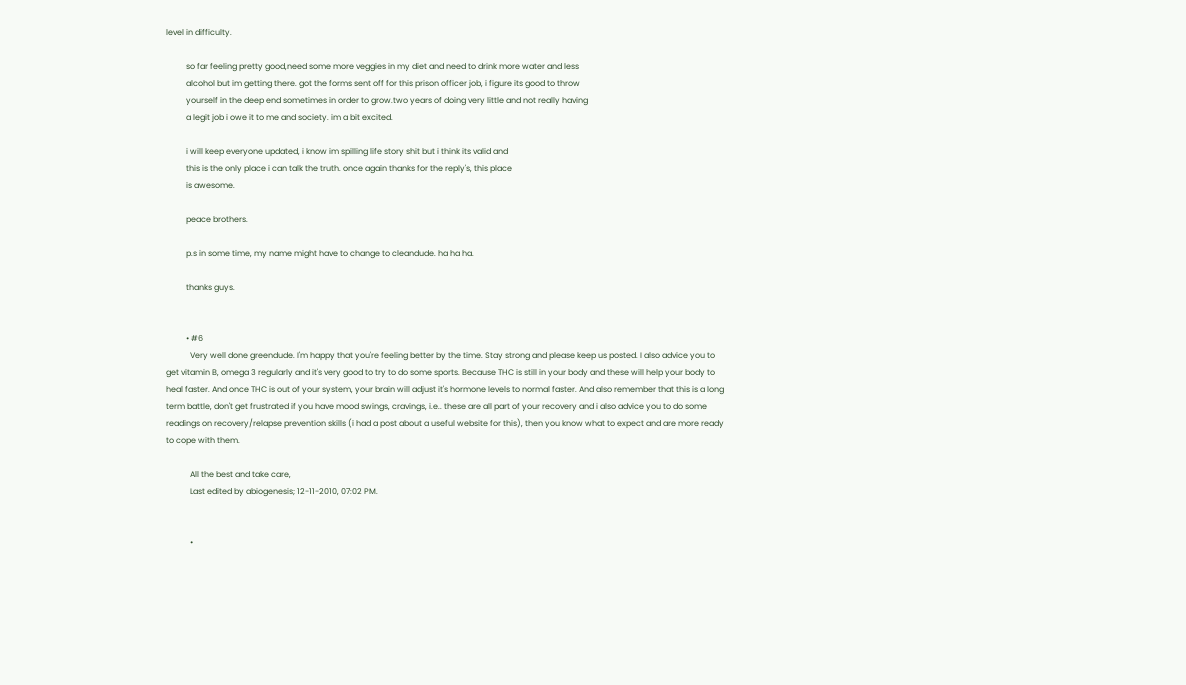level in difficulty.

          so far feeling pretty good,need some more veggies in my diet and need to drink more water and less
          alcohol but im getting there. got the forms sent off for this prison officer job, i figure its good to throw
          yourself in the deep end sometimes in order to grow.two years of doing very little and not really having
          a legit job i owe it to me and society. im a bit excited.

          i will keep everyone updated, i know im spilling life story shit but i think its valid and
          this is the only place i can talk the truth. once again thanks for the reply's, this place
          is awesome.

          peace brothers.

          p.s in some time, my name might have to change to cleandude. ha ha ha.

          thanks guys.


          • #6
            Very well done greendude. I'm happy that you're feeling better by the time. Stay strong and please keep us posted. I also advice you to get vitamin B, omega 3 regularly and it's very good to try to do some sports. Because THC is still in your body and these will help your body to heal faster. And once THC is out of your system, your brain will adjust it's hormone levels to normal faster. And also remember that this is a long term battle, don't get frustrated if you have mood swings, cravings, i.e.. these are all part of your recovery and i also advice you to do some readings on recovery/relapse prevention skills (i had a post about a useful website for this), then you know what to expect and are more ready to cope with them.

            All the best and take care,
            Last edited by abiogenesis; 12-11-2010, 07:02 PM.


            •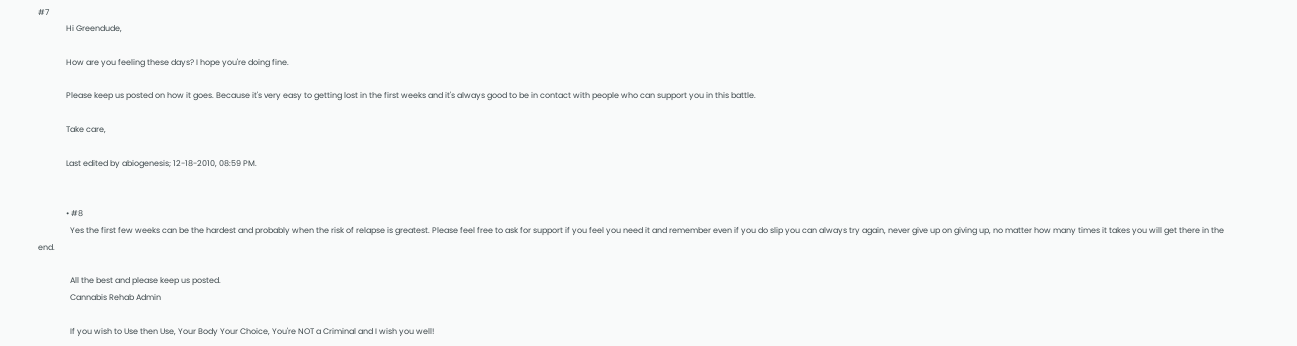#7
              Hi Greendude,

              How are you feeling these days? I hope you're doing fine.

              Please keep us posted on how it goes. Because it's very easy to getting lost in the first weeks and it's always good to be in contact with people who can support you in this battle.

              Take care,

              Last edited by abiogenesis; 12-18-2010, 08:59 PM.


              • #8
                Yes the first few weeks can be the hardest and probably when the risk of relapse is greatest. Please feel free to ask for support if you feel you need it and remember even if you do slip you can always try again, never give up on giving up, no matter how many times it takes you will get there in the end.

                All the best and please keep us posted.
                Cannabis Rehab Admin

                If you wish to Use then Use, Your Body Your Choice, You're NOT a Criminal and I wish you well!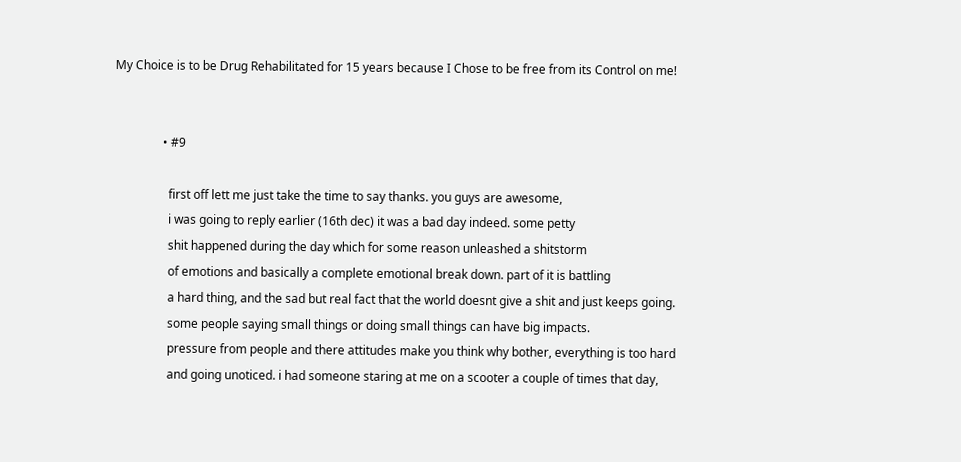My Choice is to be Drug Rehabilitated for 15 years because I Chose to be free from its Control on me!


                • #9

                  first off lett me just take the time to say thanks. you guys are awesome,
                  i was going to reply earlier (16th dec) it was a bad day indeed. some petty
                  shit happened during the day which for some reason unleashed a shitstorm
                  of emotions and basically a complete emotional break down. part of it is battling
                  a hard thing, and the sad but real fact that the world doesnt give a shit and just keeps going.
                  some people saying small things or doing small things can have big impacts.
                  pressure from people and there attitudes make you think why bother, everything is too hard
                  and going unoticed. i had someone staring at me on a scooter a couple of times that day,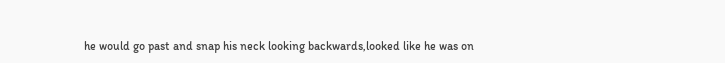he would go past and snap his neck looking backwards,looked like he was on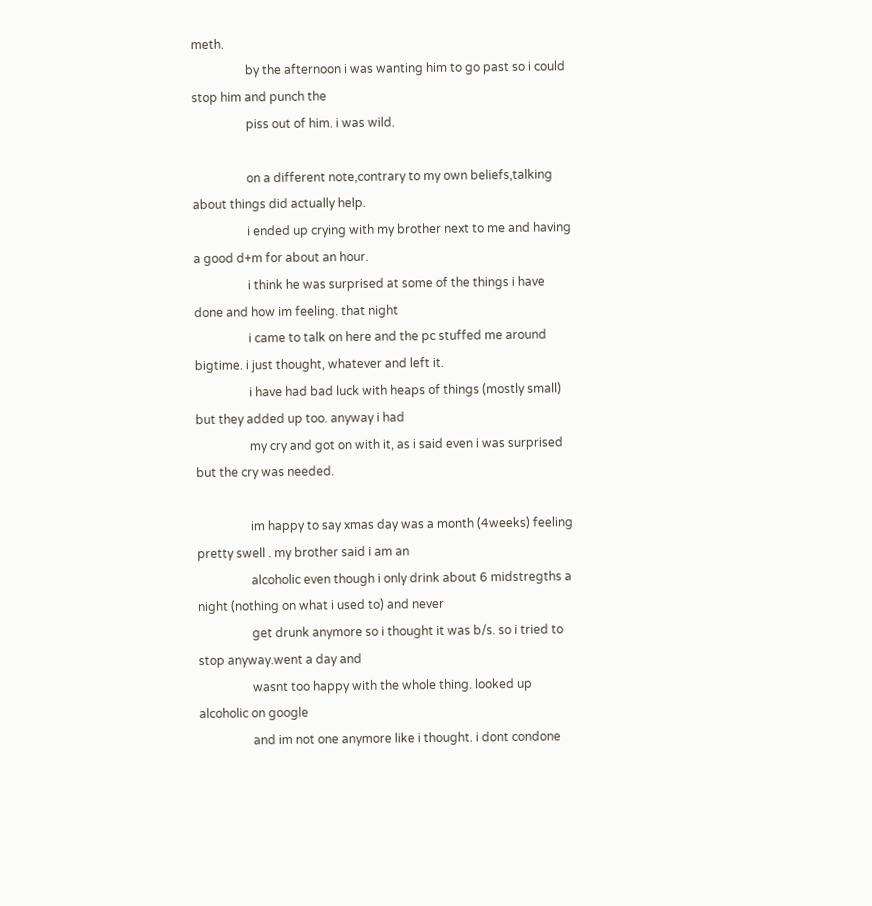meth.
                  by the afternoon i was wanting him to go past so i could stop him and punch the
                  piss out of him. i was wild.

                  on a different note,contrary to my own beliefs,talking about things did actually help.
                  i ended up crying with my brother next to me and having a good d+m for about an hour.
                  i think he was surprised at some of the things i have done and how im feeling. that night
                  i came to talk on here and the pc stuffed me around bigtime. i just thought, whatever and left it.
                  i have had bad luck with heaps of things (mostly small) but they added up too. anyway i had
                  my cry and got on with it, as i said even i was surprised but the cry was needed.

                  im happy to say xmas day was a month (4weeks) feeling pretty swell . my brother said i am an
                  alcoholic even though i only drink about 6 midstregths a night (nothing on what i used to) and never
                  get drunk anymore so i thought it was b/s. so i tried to stop anyway.went a day and
                  wasnt too happy with the whole thing. looked up alcoholic on google
                  and im not one anymore like i thought. i dont condone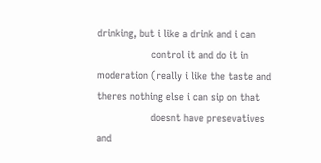drinking, but i like a drink and i can
                  control it and do it in moderation (really i like the taste and theres nothing else i can sip on that
                  doesnt have presevatives and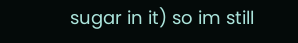sugar in it) so im still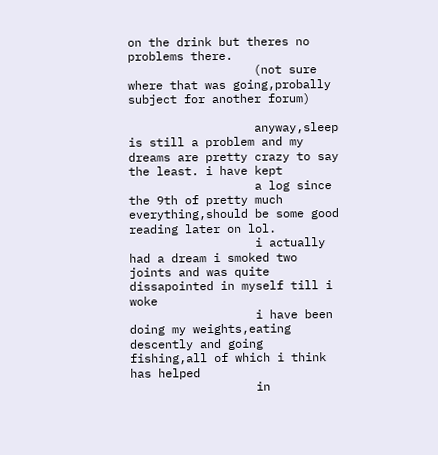on the drink but theres no problems there.
                  (not sure where that was going,probally subject for another forum)

                  anyway,sleep is still a problem and my dreams are pretty crazy to say the least. i have kept
                  a log since the 9th of pretty much everything,should be some good reading later on lol.
                  i actually had a dream i smoked two joints and was quite dissapointed in myself till i woke
                  i have been doing my weights,eating descently and going fishing,all of which i think has helped
                  in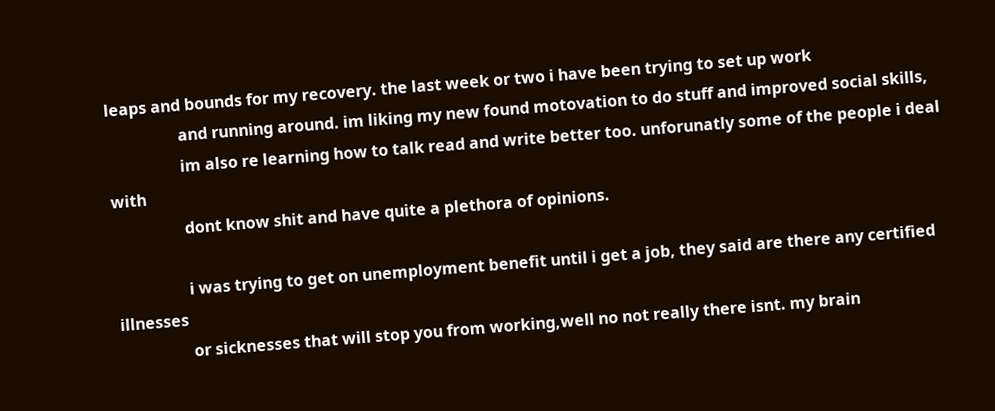leaps and bounds for my recovery. the last week or two i have been trying to set up work
                  and running around. im liking my new found motovation to do stuff and improved social skills,
                  im also re learning how to talk read and write better too. unforunatly some of the people i deal with
                  dont know shit and have quite a plethora of opinions.

                  i was trying to get on unemployment benefit until i get a job, they said are there any certified illnesses
                  or sicknesses that will stop you from working,well no not really there isnt. my brain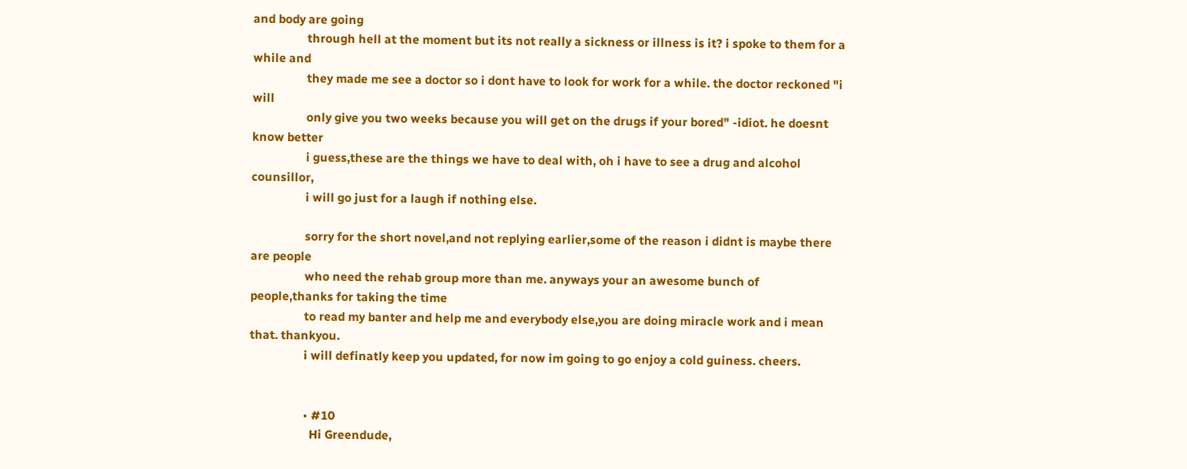and body are going
                  through hell at the moment but its not really a sickness or illness is it? i spoke to them for a while and
                  they made me see a doctor so i dont have to look for work for a while. the doctor reckoned "i will
                  only give you two weeks because you will get on the drugs if your bored" -idiot. he doesnt know better
                  i guess,these are the things we have to deal with, oh i have to see a drug and alcohol counsillor,
                  i will go just for a laugh if nothing else.

                  sorry for the short novel,and not replying earlier,some of the reason i didnt is maybe there are people
                  who need the rehab group more than me. anyways your an awesome bunch of people,thanks for taking the time
                  to read my banter and help me and everybody else,you are doing miracle work and i mean that. thankyou.
                  i will definatly keep you updated, for now im going to go enjoy a cold guiness. cheers.


                  • #10
                    Hi Greendude,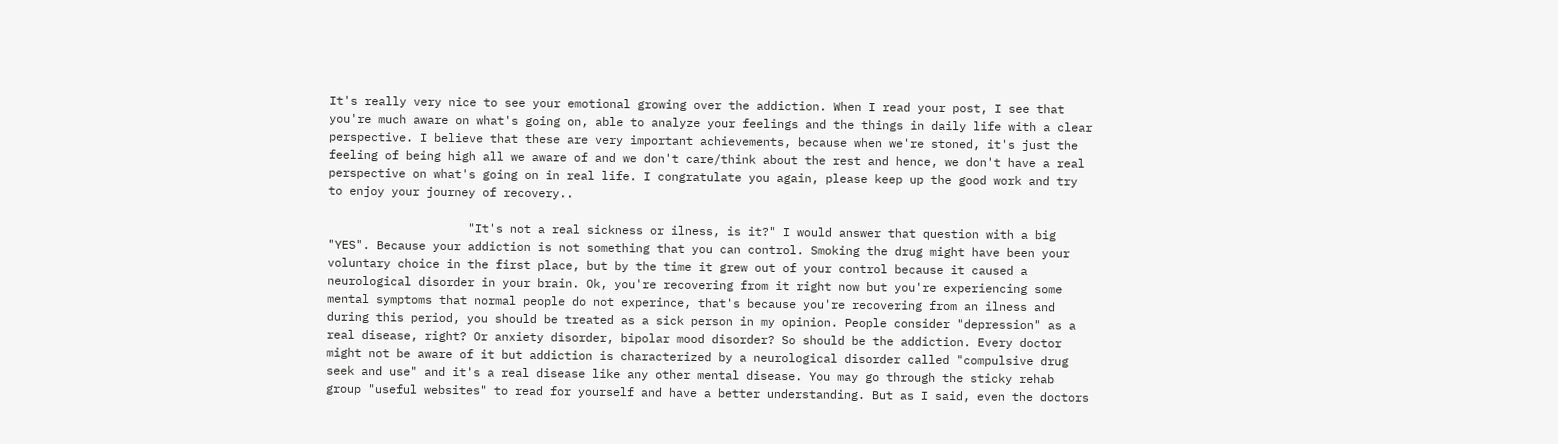It's really very nice to see your emotional growing over the addiction. When I read your post, I see that you're much aware on what's going on, able to analyze your feelings and the things in daily life with a clear perspective. I believe that these are very important achievements, because when we're stoned, it's just the feeling of being high all we aware of and we don't care/think about the rest and hence, we don't have a real perspective on what's going on in real life. I congratulate you again, please keep up the good work and try to enjoy your journey of recovery..

                    "It's not a real sickness or ilness, is it?" I would answer that question with a big "YES". Because your addiction is not something that you can control. Smoking the drug might have been your voluntary choice in the first place, but by the time it grew out of your control because it caused a neurological disorder in your brain. Ok, you're recovering from it right now but you're experiencing some mental symptoms that normal people do not experince, that's because you're recovering from an ilness and during this period, you should be treated as a sick person in my opinion. People consider "depression" as a real disease, right? Or anxiety disorder, bipolar mood disorder? So should be the addiction. Every doctor might not be aware of it but addiction is characterized by a neurological disorder called "compulsive drug seek and use" and it's a real disease like any other mental disease. You may go through the sticky rehab group "useful websites" to read for yourself and have a better understanding. But as I said, even the doctors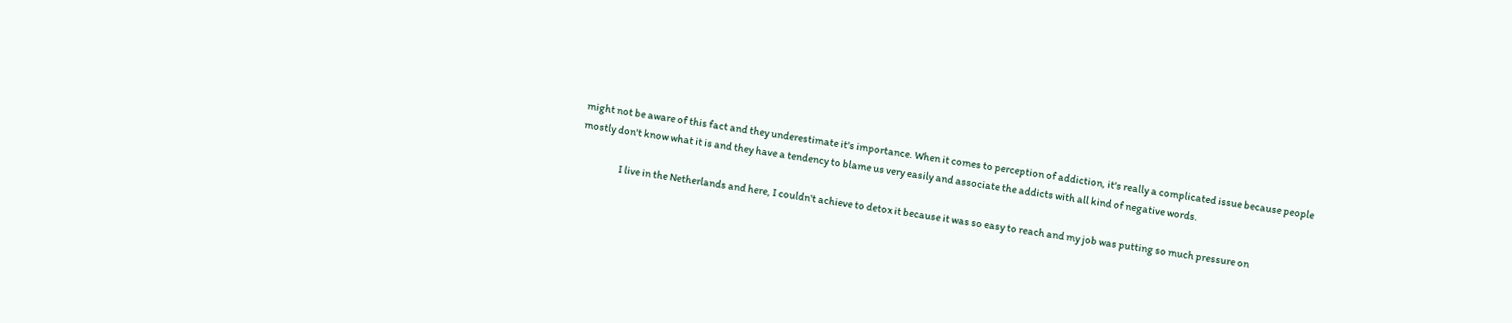might not be aware of this fact and they underestimate it's importance. When it comes to perception of addiction, it's really a complicated issue because people mostly don't know what it is and they have a tendency to blame us very easily and associate the addicts with all kind of negative words.

                    I live in the Netherlands and here, I couldn't achieve to detox it because it was so easy to reach and my job was putting so much pressure on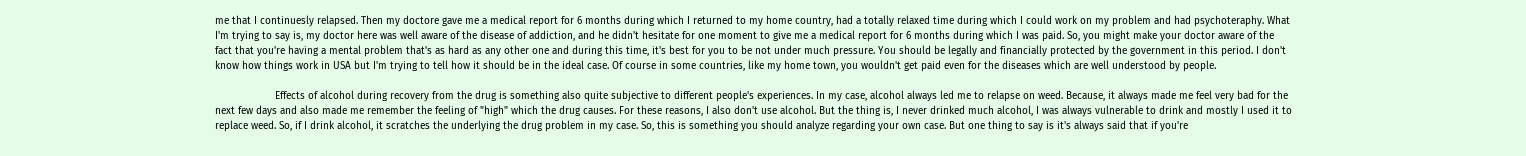me that I continuesly relapsed. Then my doctore gave me a medical report for 6 months during which I returned to my home country, had a totally relaxed time during which I could work on my problem and had psychoteraphy. What I'm trying to say is, my doctor here was well aware of the disease of addiction, and he didn't hesitate for one moment to give me a medical report for 6 months during which I was paid. So, you might make your doctor aware of the fact that you're having a mental problem that's as hard as any other one and during this time, it's best for you to be not under much pressure. You should be legally and financially protected by the government in this period. I don't know how things work in USA but I'm trying to tell how it should be in the ideal case. Of course in some countries, like my home town, you wouldn't get paid even for the diseases which are well understood by people.

                    Effects of alcohol during recovery from the drug is something also quite subjective to different people's experiences. In my case, alcohol always led me to relapse on weed. Because, it always made me feel very bad for the next few days and also made me remember the feeling of "high" which the drug causes. For these reasons, I also don't use alcohol. But the thing is, I never drinked much alcohol, I was always vulnerable to drink and mostly I used it to replace weed. So, if I drink alcohol, it scratches the underlying the drug problem in my case. So, this is something you should analyze regarding your own case. But one thing to say is it's always said that if you're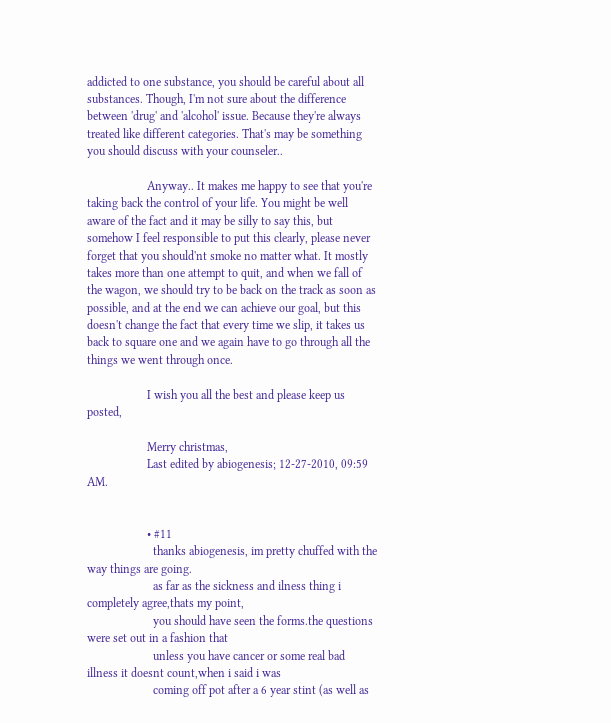addicted to one substance, you should be careful about all substances. Though, I'm not sure about the difference between 'drug' and 'alcohol' issue. Because they're always treated like different categories. That's may be something you should discuss with your counseler..

                    Anyway.. It makes me happy to see that you're taking back the control of your life. You might be well aware of the fact and it may be silly to say this, but somehow I feel responsible to put this clearly, please never forget that you should'nt smoke no matter what. It mostly takes more than one attempt to quit, and when we fall of the wagon, we should try to be back on the track as soon as possible, and at the end we can achieve our goal, but this doesn't change the fact that every time we slip, it takes us back to square one and we again have to go through all the things we went through once.

                    I wish you all the best and please keep us posted,

                    Merry christmas,
                    Last edited by abiogenesis; 12-27-2010, 09:59 AM.


                    • #11
                      thanks abiogenesis, im pretty chuffed with the way things are going.
                      as far as the sickness and ilness thing i completely agree,thats my point,
                      you should have seen the forms.the questions were set out in a fashion that
                      unless you have cancer or some real bad illness it doesnt count,when i said i was
                      coming off pot after a 6 year stint (as well as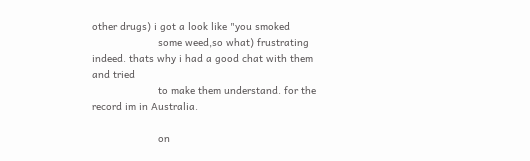other drugs) i got a look like "you smoked
                      some weed,so what) frustrating indeed. thats why i had a good chat with them and tried
                      to make them understand. for the record im in Australia.

                      on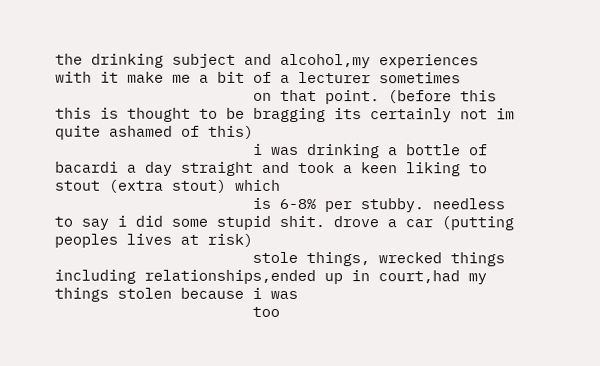the drinking subject and alcohol,my experiences with it make me a bit of a lecturer sometimes
                      on that point. (before this this is thought to be bragging its certainly not im quite ashamed of this)
                      i was drinking a bottle of bacardi a day straight and took a keen liking to stout (extra stout) which
                      is 6-8% per stubby. needless to say i did some stupid shit. drove a car (putting peoples lives at risk)
                      stole things, wrecked things including relationships,ended up in court,had my things stolen because i was
                      too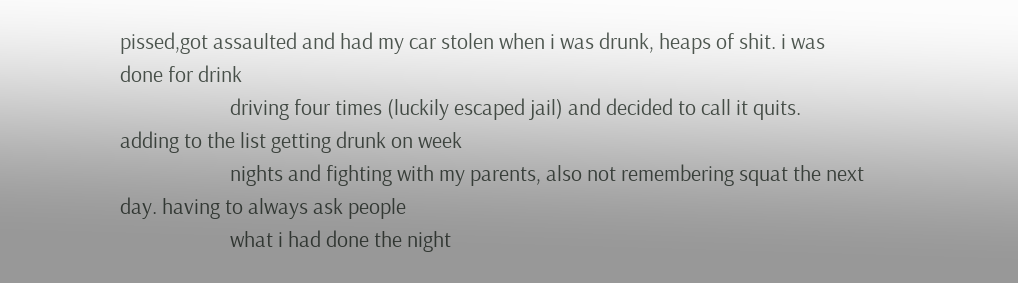pissed,got assaulted and had my car stolen when i was drunk, heaps of shit. i was done for drink
                      driving four times (luckily escaped jail) and decided to call it quits. adding to the list getting drunk on week
                      nights and fighting with my parents, also not remembering squat the next day. having to always ask people
                      what i had done the night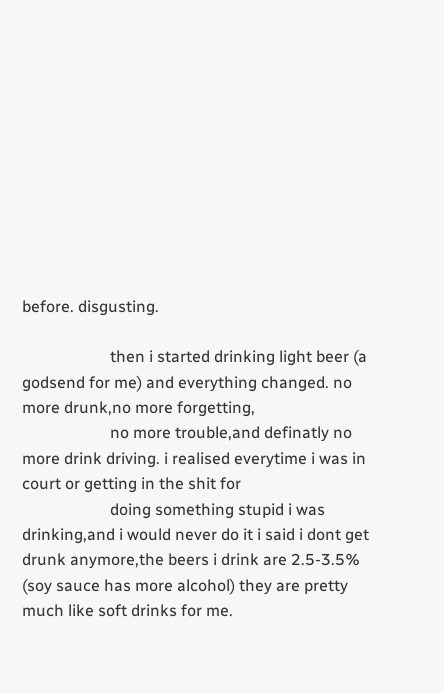before. disgusting.

                      then i started drinking light beer (a godsend for me) and everything changed. no more drunk,no more forgetting,
                      no more trouble,and definatly no more drink driving. i realised everytime i was in court or getting in the shit for
                      doing something stupid i was drinking,and i would never do it i said i dont get drunk anymore,the beers i drink are 2.5-3.5% (soy sauce has more alcohol) they are pretty much like soft drinks for me.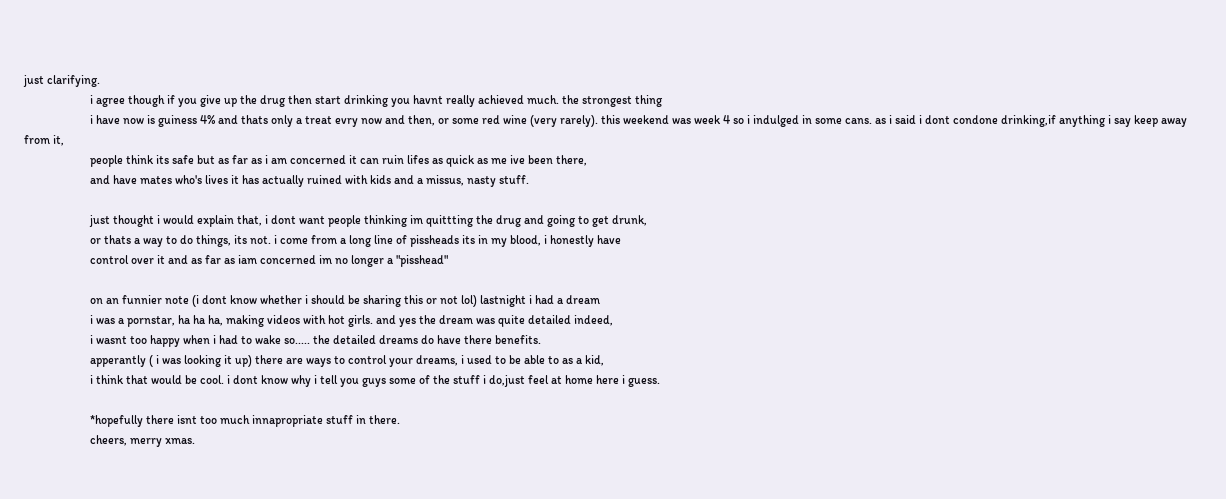just clarifying.
                      i agree though if you give up the drug then start drinking you havnt really achieved much. the strongest thing
                      i have now is guiness 4% and thats only a treat evry now and then, or some red wine (very rarely). this weekend was week 4 so i indulged in some cans. as i said i dont condone drinking,if anything i say keep away from it,
                      people think its safe but as far as i am concerned it can ruin lifes as quick as me ive been there,
                      and have mates who's lives it has actually ruined with kids and a missus, nasty stuff.

                      just thought i would explain that, i dont want people thinking im quittting the drug and going to get drunk,
                      or thats a way to do things, its not. i come from a long line of pissheads its in my blood, i honestly have
                      control over it and as far as iam concerned im no longer a "pisshead"

                      on an funnier note (i dont know whether i should be sharing this or not lol) lastnight i had a dream
                      i was a pornstar, ha ha ha, making videos with hot girls. and yes the dream was quite detailed indeed,
                      i wasnt too happy when i had to wake so..... the detailed dreams do have there benefits.
                      apperantly ( i was looking it up) there are ways to control your dreams, i used to be able to as a kid,
                      i think that would be cool. i dont know why i tell you guys some of the stuff i do,just feel at home here i guess.

                      *hopefully there isnt too much innapropriate stuff in there.
                      cheers, merry xmas.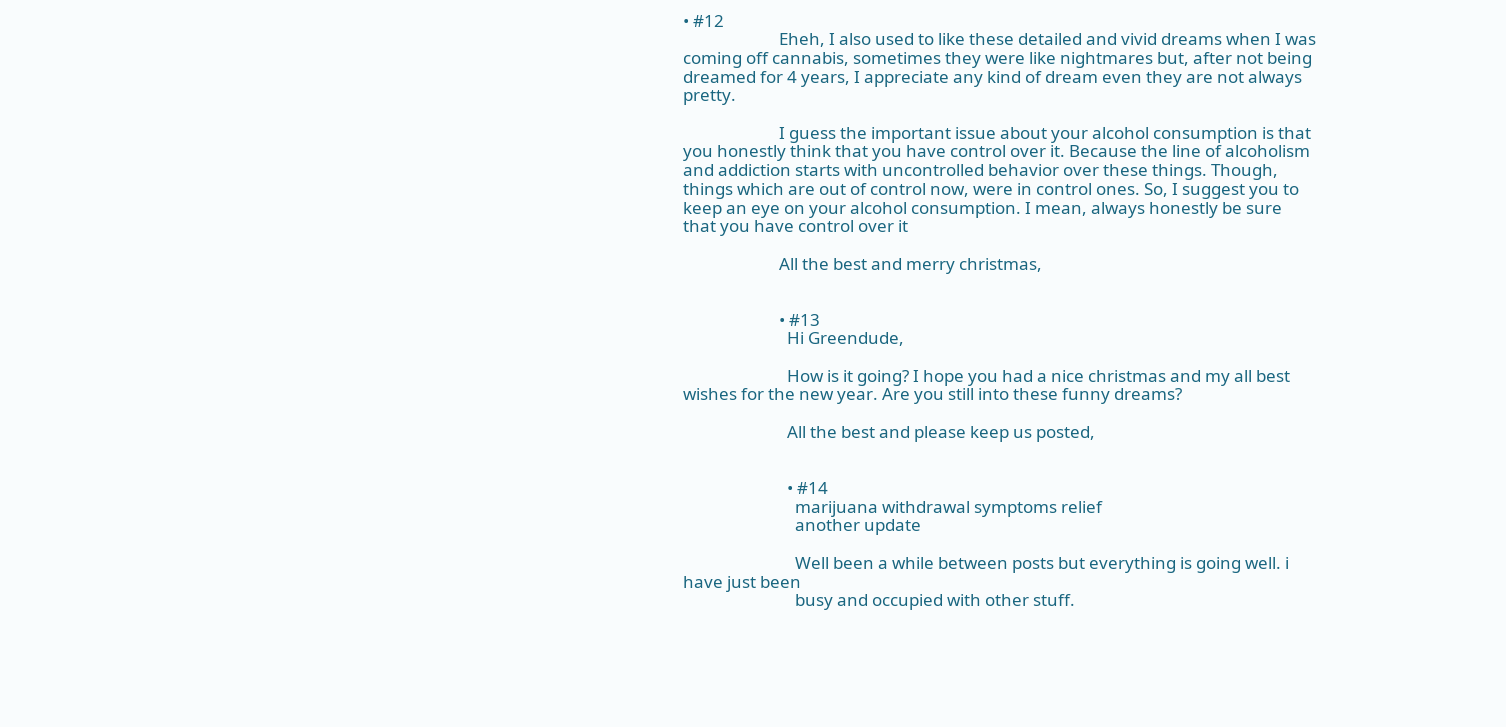• #12
                        Eheh, I also used to like these detailed and vivid dreams when I was coming off cannabis, sometimes they were like nightmares but, after not being dreamed for 4 years, I appreciate any kind of dream even they are not always pretty.

                        I guess the important issue about your alcohol consumption is that you honestly think that you have control over it. Because the line of alcoholism and addiction starts with uncontrolled behavior over these things. Though, things which are out of control now, were in control ones. So, I suggest you to keep an eye on your alcohol consumption. I mean, always honestly be sure that you have control over it

                        All the best and merry christmas,


                        • #13
                          Hi Greendude,

                          How is it going? I hope you had a nice christmas and my all best wishes for the new year. Are you still into these funny dreams?

                          All the best and please keep us posted,


                          • #14
                            marijuana withdrawal symptoms relief
                            another update

                            Well been a while between posts but everything is going well. i have just been
                            busy and occupied with other stuff.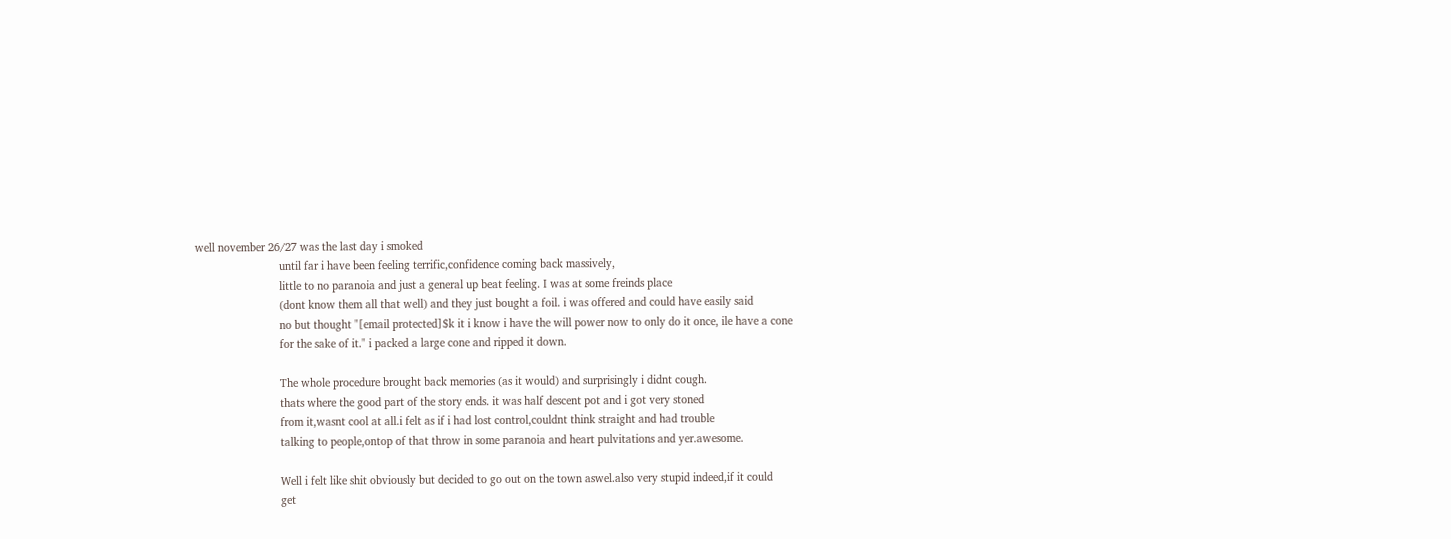well november 26/27 was the last day i smoked
                            until far i have been feeling terrific,confidence coming back massively,
                            little to no paranoia and just a general up beat feeling. I was at some freinds place
                            (dont know them all that well) and they just bought a foil. i was offered and could have easily said
                            no but thought "[email protected]$k it i know i have the will power now to only do it once, ile have a cone
                            for the sake of it." i packed a large cone and ripped it down.

                            The whole procedure brought back memories (as it would) and surprisingly i didnt cough.
                            thats where the good part of the story ends. it was half descent pot and i got very stoned
                            from it,wasnt cool at all.i felt as if i had lost control,couldnt think straight and had trouble
                            talking to people,ontop of that throw in some paranoia and heart pulvitations and yer.awesome.

                            Well i felt like shit obviously but decided to go out on the town aswel.also very stupid indeed,if it could
                            get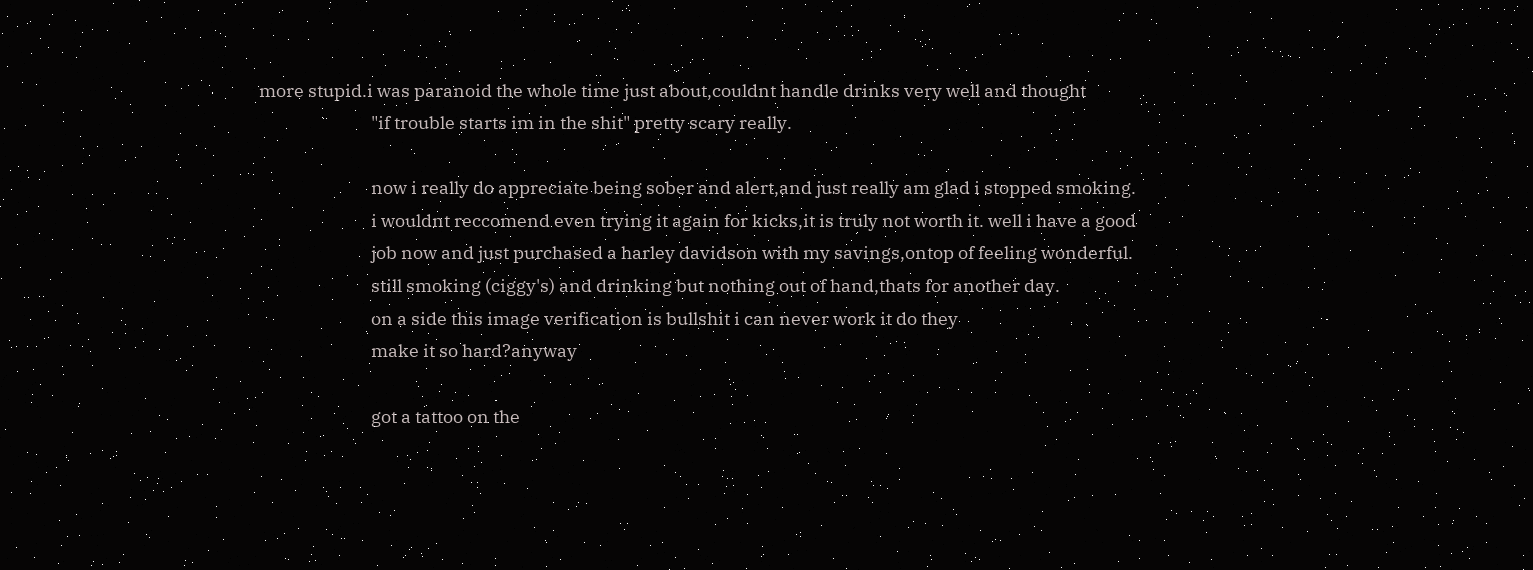more stupid.i was paranoid the whole time just about,couldnt handle drinks very well and thought
                            "if trouble starts im in the shit" pretty scary really.

                            now i really do appreciate being sober and alert,and just really am glad i stopped smoking.
                            i wouldnt reccomend even trying it again for kicks,it is truly not worth it. well i have a good
                            job now and just purchased a harley davidson with my savings,ontop of feeling wonderful.
                            still smoking (ciggy's) and drinking but nothing out of hand,thats for another day.
                            on a side this image verification is bullshit i can never work it do they
                            make it so hard?anyway

                            got a tattoo on the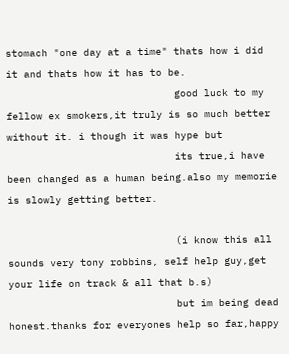stomach "one day at a time" thats how i did it and thats how it has to be.
                            good luck to my fellow ex smokers,it truly is so much better without it. i though it was hype but
                            its true,i have been changed as a human being.also my memorie is slowly getting better.

                            (i know this all sounds very tony robbins, self help guy,get your life on track & all that b.s)
                            but im being dead honest.thanks for everyones help so far,happy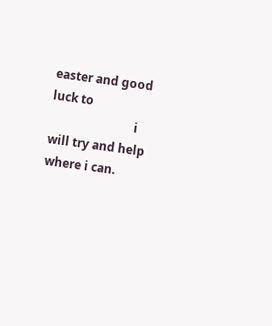easter and good luck to
                            i will try and help where i can.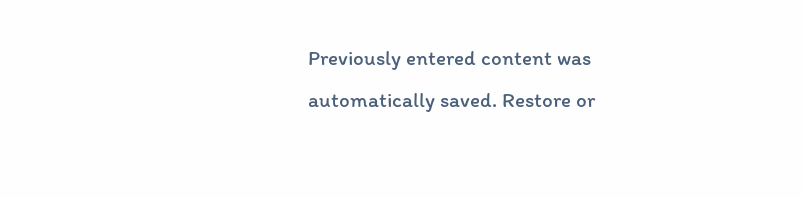Previously entered content was automatically saved. Restore or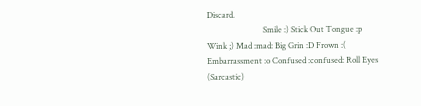Discard.
                            Smile :) Stick Out Tongue :p Wink ;) Mad :mad: Big Grin :D Frown :( Embarrassment :o Confused :confused: Roll Eyes (Sarcastic)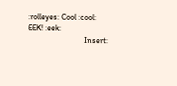:rolleyes: Cool :cool: EEK! :eek:
                            Insert: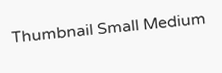Thumbnail Small Medium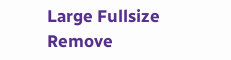Large Fullsize Remove